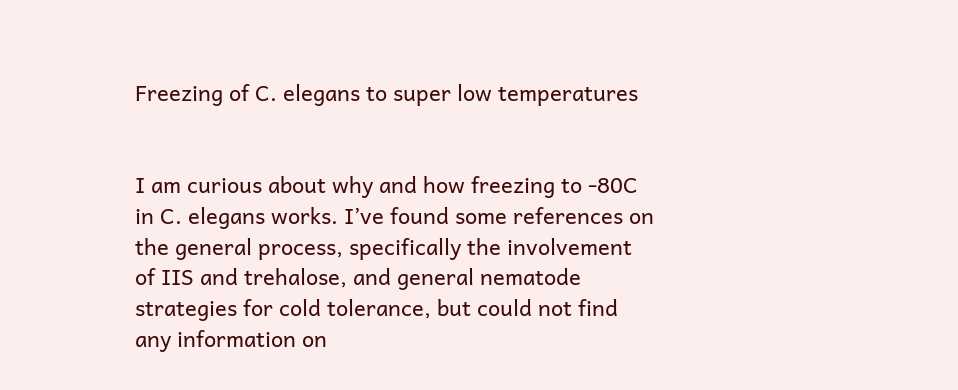Freezing of C. elegans to super low temperatures


I am curious about why and how freezing to -80C in C. elegans works. I’ve found some references on the general process, specifically the involvement of IIS and trehalose, and general nematode strategies for cold tolerance, but could not find any information on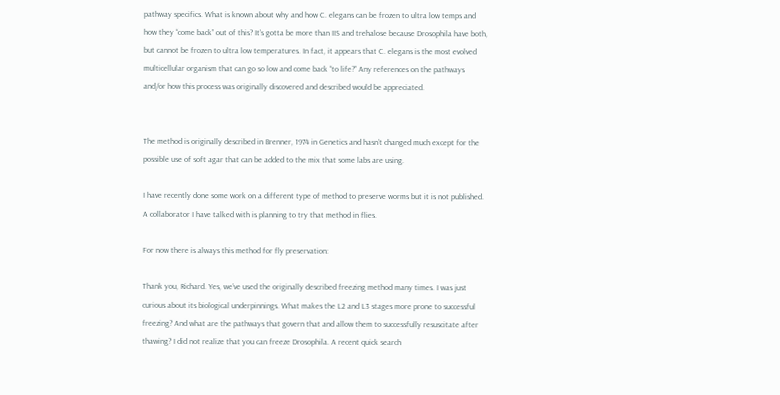pathway specifics. What is known about why and how C. elegans can be frozen to ultra low temps and how they “come back” out of this? It’s gotta be more than IIS and trehalose because Drosophila have both, but cannot be frozen to ultra low temperatures. In fact, it appears that C. elegans is the most evolved multicellular organism that can go so low and come back “to life?” Any references on the pathways and/or how this process was originally discovered and described would be appreciated.


The method is originally described in Brenner, 1974 in Genetics and hasn’t changed much except for the possible use of soft agar that can be added to the mix that some labs are using.

I have recently done some work on a different type of method to preserve worms but it is not published. A collaborator I have talked with is planning to try that method in flies.

For now there is always this method for fly preservation:

Thank you, Richard. Yes, we’ve used the originally described freezing method many times. I was just curious about its biological underpinnings. What makes the L2 and L3 stages more prone to successful freezing? And what are the pathways that govern that and allow them to successfully resuscitate after thawing? I did not realize that you can freeze Drosophila. A recent quick search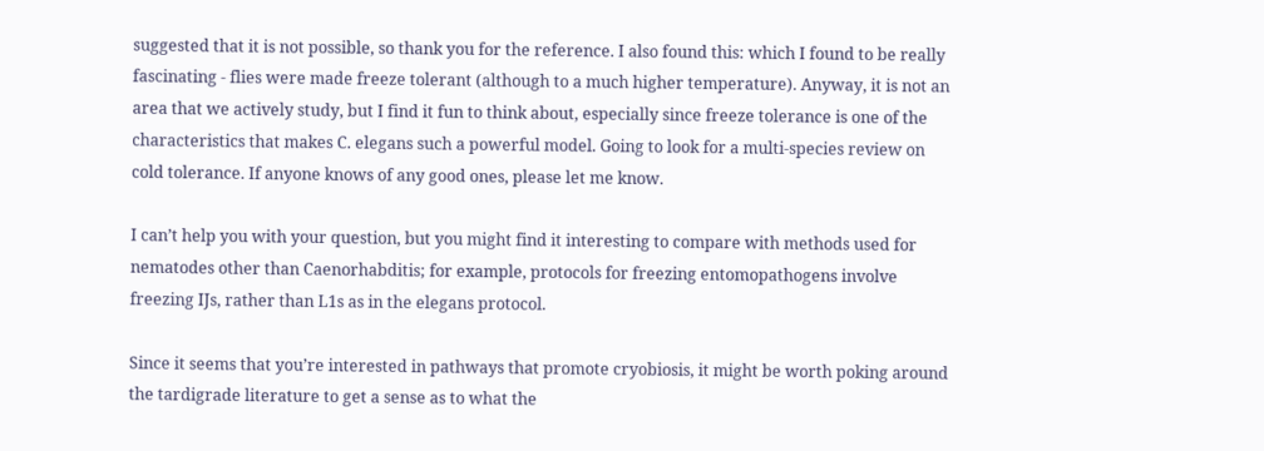suggested that it is not possible, so thank you for the reference. I also found this: which I found to be really fascinating - flies were made freeze tolerant (although to a much higher temperature). Anyway, it is not an area that we actively study, but I find it fun to think about, especially since freeze tolerance is one of the characteristics that makes C. elegans such a powerful model. Going to look for a multi-species review on cold tolerance. If anyone knows of any good ones, please let me know.

I can’t help you with your question, but you might find it interesting to compare with methods used for nematodes other than Caenorhabditis; for example, protocols for freezing entomopathogens involve freezing IJs, rather than L1s as in the elegans protocol.

Since it seems that you’re interested in pathways that promote cryobiosis, it might be worth poking around the tardigrade literature to get a sense as to what the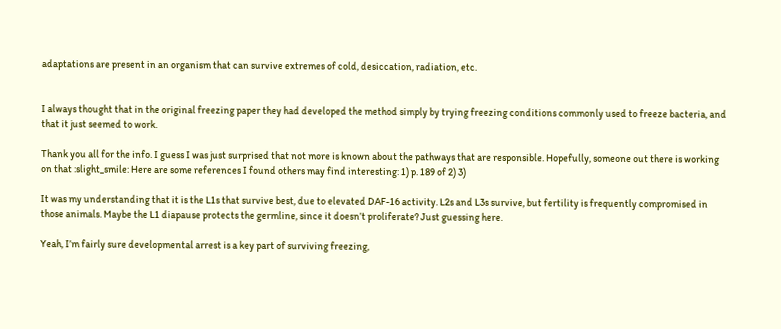adaptations are present in an organism that can survive extremes of cold, desiccation, radiation, etc.


I always thought that in the original freezing paper they had developed the method simply by trying freezing conditions commonly used to freeze bacteria, and that it just seemed to work.

Thank you all for the info. I guess I was just surprised that not more is known about the pathways that are responsible. Hopefully, someone out there is working on that :slight_smile: Here are some references I found others may find interesting: 1) p. 189 of 2) 3)

It was my understanding that it is the L1s that survive best, due to elevated DAF-16 activity. L2s and L3s survive, but fertility is frequently compromised in those animals. Maybe the L1 diapause protects the germline, since it doesn’t proliferate? Just guessing here.

Yeah, I’m fairly sure developmental arrest is a key part of surviving freezing,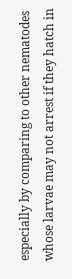especially by comparing to other nematodes whose larvae may not arrest if they hatch in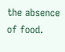the absence of food.